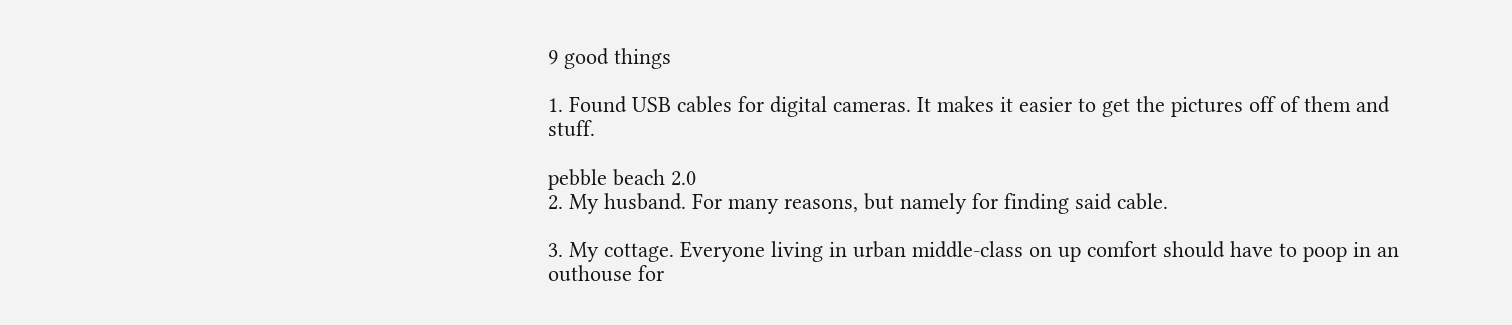9 good things

1. Found USB cables for digital cameras. It makes it easier to get the pictures off of them and stuff.

pebble beach 2.0
2. My husband. For many reasons, but namely for finding said cable.

3. My cottage. Everyone living in urban middle-class on up comfort should have to poop in an outhouse for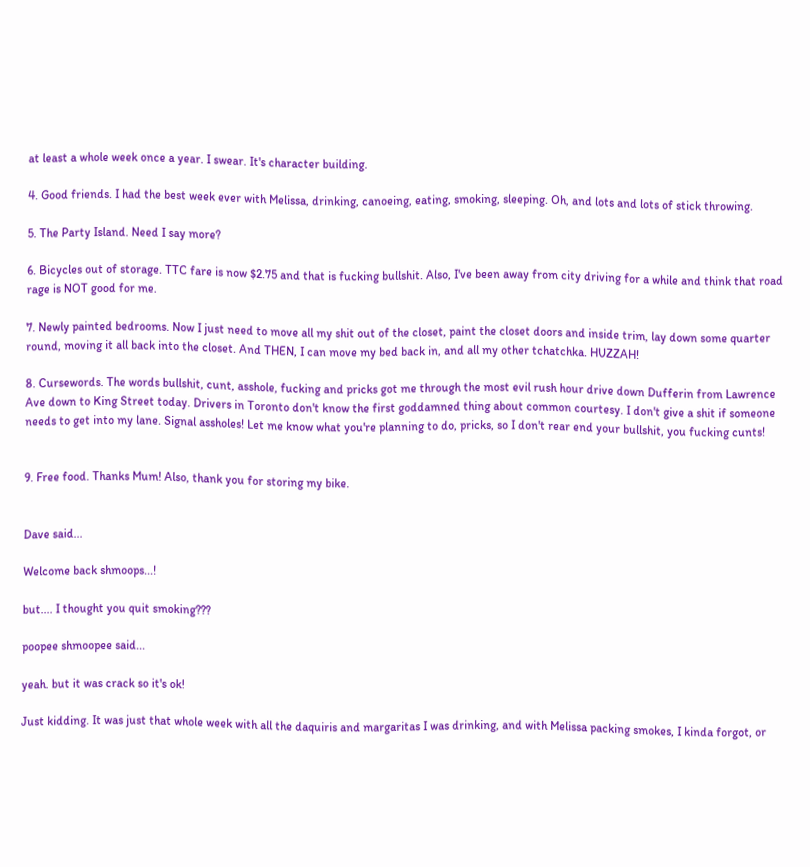at least a whole week once a year. I swear. It's character building.

4. Good friends. I had the best week ever with Melissa, drinking, canoeing, eating, smoking, sleeping. Oh, and lots and lots of stick throwing.

5. The Party Island. Need I say more?

6. Bicycles out of storage. TTC fare is now $2.75 and that is fucking bullshit. Also, I've been away from city driving for a while and think that road rage is NOT good for me.

7. Newly painted bedrooms. Now I just need to move all my shit out of the closet, paint the closet doors and inside trim, lay down some quarter round, moving it all back into the closet. And THEN, I can move my bed back in, and all my other tchatchka. HUZZAH!

8. Cursewords. The words bullshit, cunt, asshole, fucking and pricks got me through the most evil rush hour drive down Dufferin from Lawrence Ave down to King Street today. Drivers in Toronto don't know the first goddamned thing about common courtesy. I don't give a shit if someone needs to get into my lane. Signal assholes! Let me know what you're planning to do, pricks, so I don't rear end your bullshit, you fucking cunts!


9. Free food. Thanks Mum! Also, thank you for storing my bike.


Dave said...

Welcome back shmoops...!

but.... I thought you quit smoking???

poopee shmoopee said...

yeah. but it was crack so it's ok!

Just kidding. It was just that whole week with all the daquiris and margaritas I was drinking, and with Melissa packing smokes, I kinda forgot, or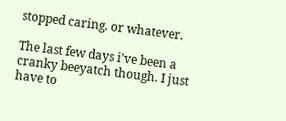stopped caring. or whatever.

The last few days i've been a cranky beeyatch though. I just have to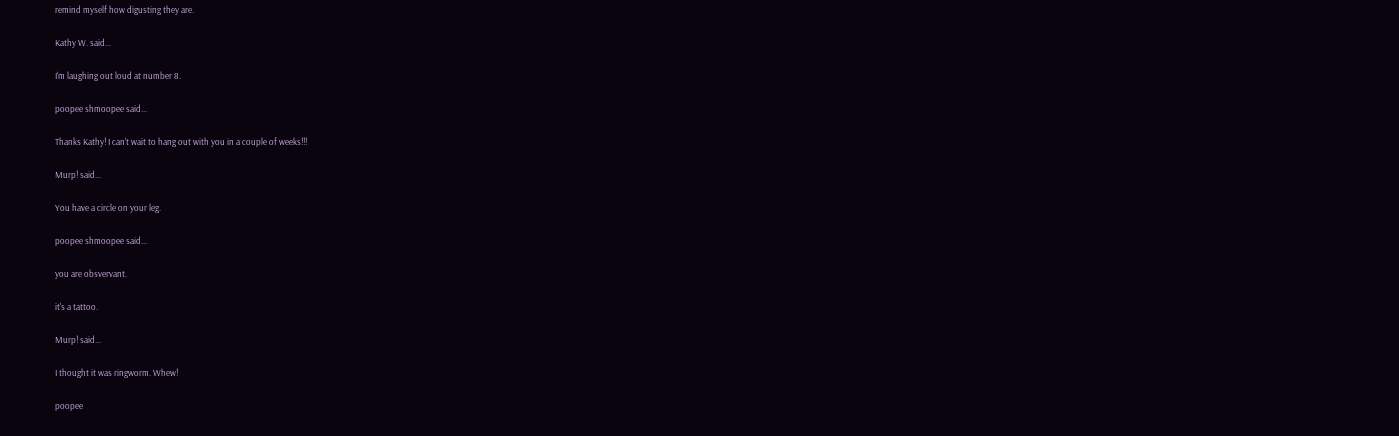remind myself how digusting they are.

Kathy W. said...

I'm laughing out loud at number 8.

poopee shmoopee said...

Thanks Kathy! I can't wait to hang out with you in a couple of weeks!!!

Murp! said...

You have a circle on your leg.

poopee shmoopee said...

you are obsvervant.

it's a tattoo.

Murp! said...

I thought it was ringworm. Whew!

poopee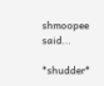shmoopee said...

*shudder*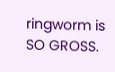ringworm is SO GROSS.